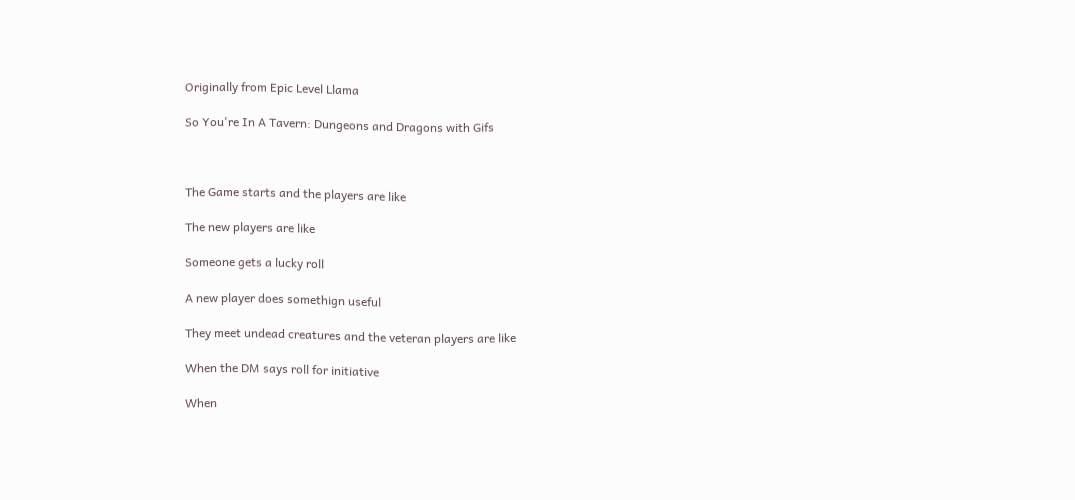Originally from Epic Level Llama

So You're In A Tavern: Dungeons and Dragons with Gifs



The Game starts and the players are like

The new players are like

Someone gets a lucky roll

A new player does somethign useful

They meet undead creatures and the veteran players are like

When the DM says roll for initiative

When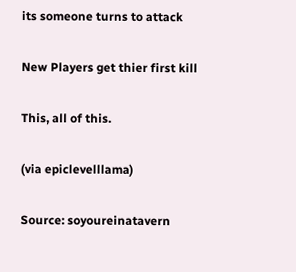its someone turns to attack

New Players get thier first kill

This, all of this.

(via epiclevelllama)

Source: soyoureinatavern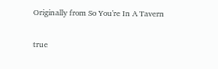Originally from So You're In A Tavern


true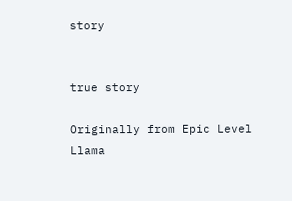story


true story

Originally from Epic Level Llama